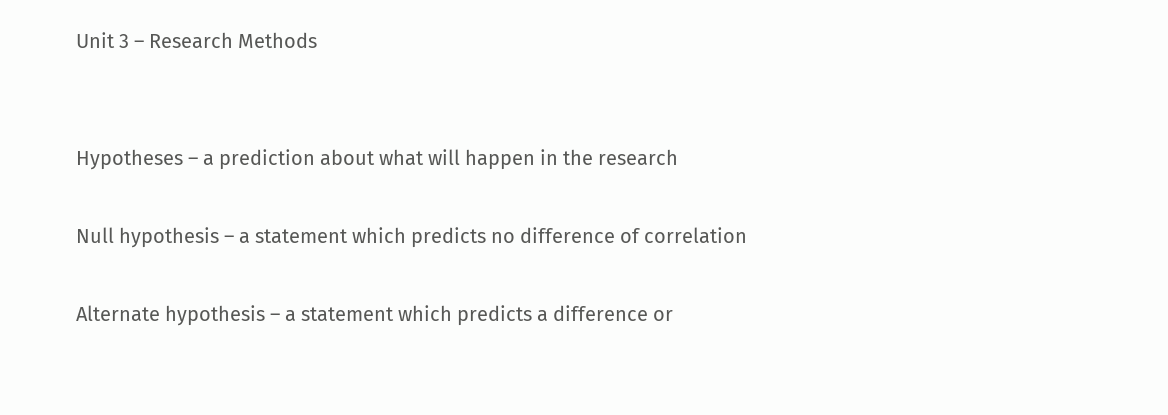Unit 3 – Research Methods


Hypotheses – a prediction about what will happen in the research

Null hypothesis – a statement which predicts no difference of correlation

Alternate hypothesis – a statement which predicts a difference or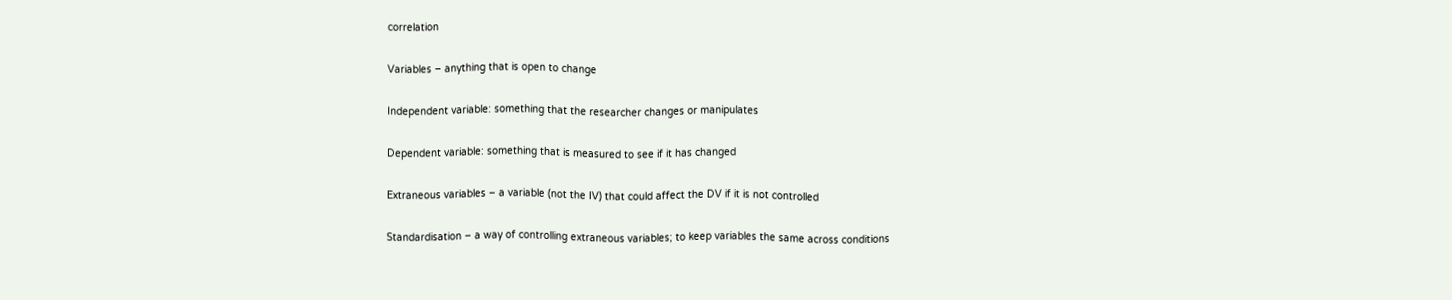correlation

Variables – anything that is open to change

Independent variable: something that the researcher changes or manipulates

Dependent variable: something that is measured to see if it has changed

Extraneous variables – a variable (not the IV) that could affect the DV if it is not controlled

Standardisation – a way of controlling extraneous variables; to keep variables the same across conditions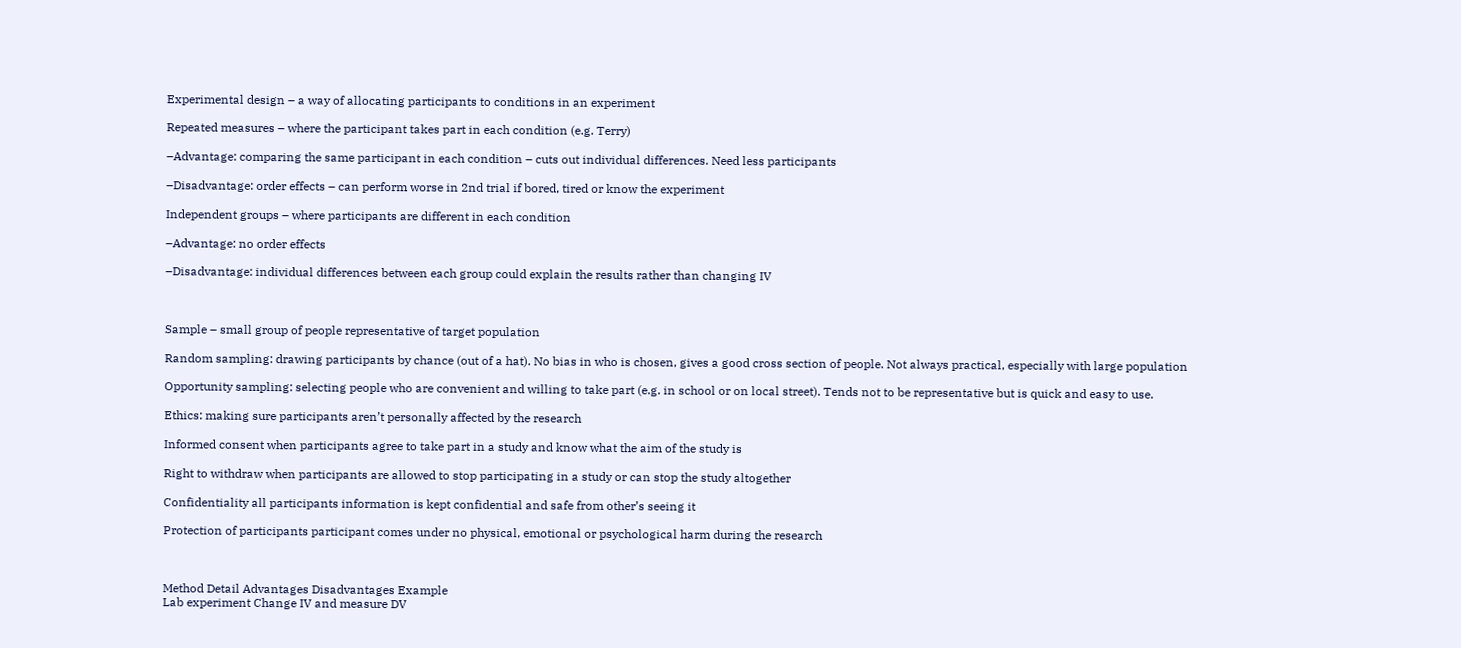Experimental design – a way of allocating participants to conditions in an experiment

Repeated measures – where the participant takes part in each condition (e.g. Terry)

–Advantage: comparing the same participant in each condition – cuts out individual differences. Need less participants

–Disadvantage: order effects – can perform worse in 2nd trial if bored, tired or know the experiment

Independent groups – where participants are different in each condition

–Advantage: no order effects

–Disadvantage: individual differences between each group could explain the results rather than changing IV



Sample – small group of people representative of target population

Random sampling: drawing participants by chance (out of a hat). No bias in who is chosen, gives a good cross section of people. Not always practical, especially with large population

Opportunity sampling: selecting people who are convenient and willing to take part (e.g. in school or on local street). Tends not to be representative but is quick and easy to use.

Ethics: making sure participants aren’t personally affected by the research

Informed consent when participants agree to take part in a study and know what the aim of the study is

Right to withdraw when participants are allowed to stop participating in a study or can stop the study altogether

Confidentiality all participants information is kept confidential and safe from other’s seeing it

Protection of participants participant comes under no physical, emotional or psychological harm during the research



Method Detail Advantages Disadvantages Example
Lab experiment Change IV and measure DV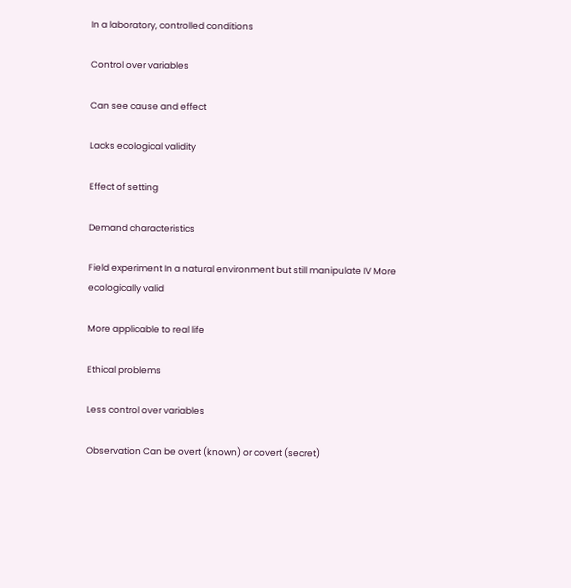In a laboratory, controlled conditions

Control over variables

Can see cause and effect

Lacks ecological validity

Effect of setting

Demand characteristics

Field experiment In a natural environment but still manipulate IV More ecologically valid

More applicable to real life

Ethical problems

Less control over variables

Observation Can be overt (known) or covert (secret)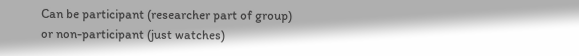Can be participant (researcher part of group) or non-participant (just watches)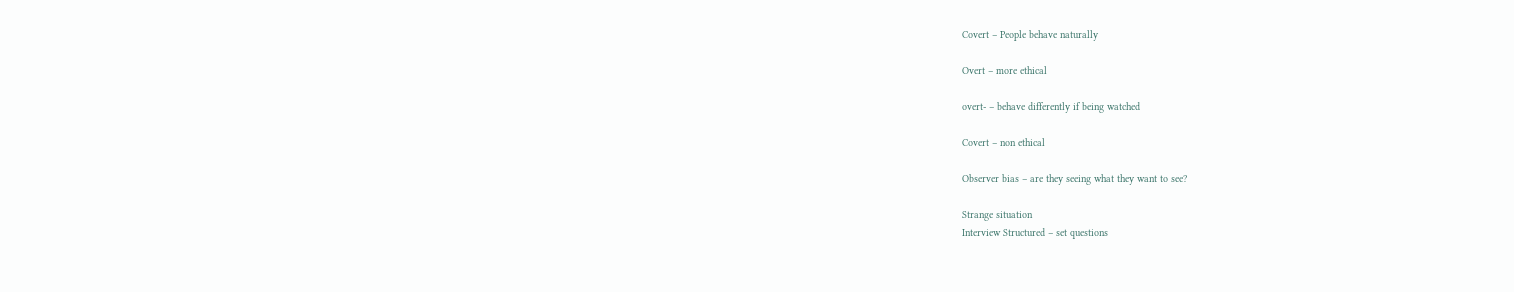Covert – People behave naturally

Overt – more ethical

overt- – behave differently if being watched

Covert – non ethical

Observer bias – are they seeing what they want to see?

Strange situation
Interview Structured – set questions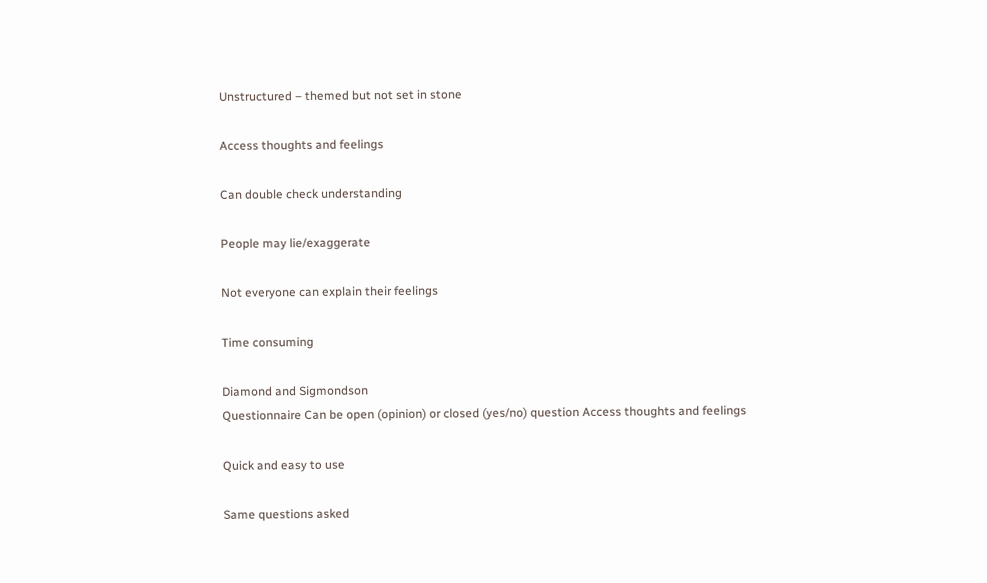Unstructured – themed but not set in stone

Access thoughts and feelings

Can double check understanding

People may lie/exaggerate

Not everyone can explain their feelings

Time consuming

Diamond and Sigmondson
Questionnaire Can be open (opinion) or closed (yes/no) question Access thoughts and feelings

Quick and easy to use

Same questions asked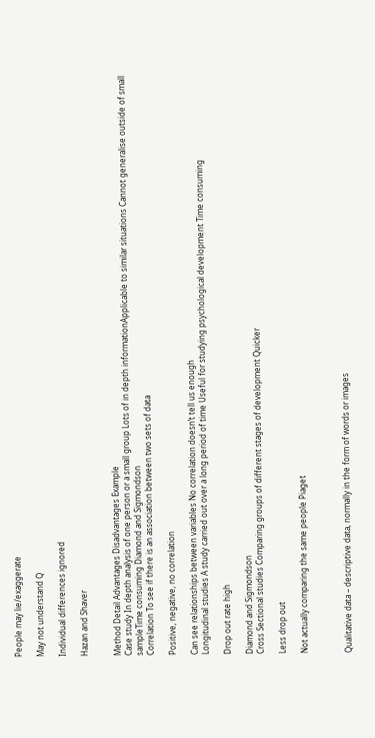People may lie/exaggerate

May not understand Q

Individual differences ignored

Hazan and Shaver


Method Detail Advantages Disadvantages Example
Case study In depth analysis of one person or a small group Lots of in depth informationApplicable to similar situations Cannot generalise outside of small sampleTime consuming Diamond and Sigmondson
Correlation To see if there is an association between two sets of data

Positive, negative, no correlation

Can see relationships between variables No correlation doesn’t tell us enough
Longitudinal studies A study carried out over a long period of time Useful for studying psychological development Time consuming

Drop out rate high

Diamond and Sigmondson
Cross Sectional studies Comparing groups of different stages of development Quicker

Less drop out

Not actually comparing the same people Piaget



Qualitative data – descriptive data, normally in the form of words or images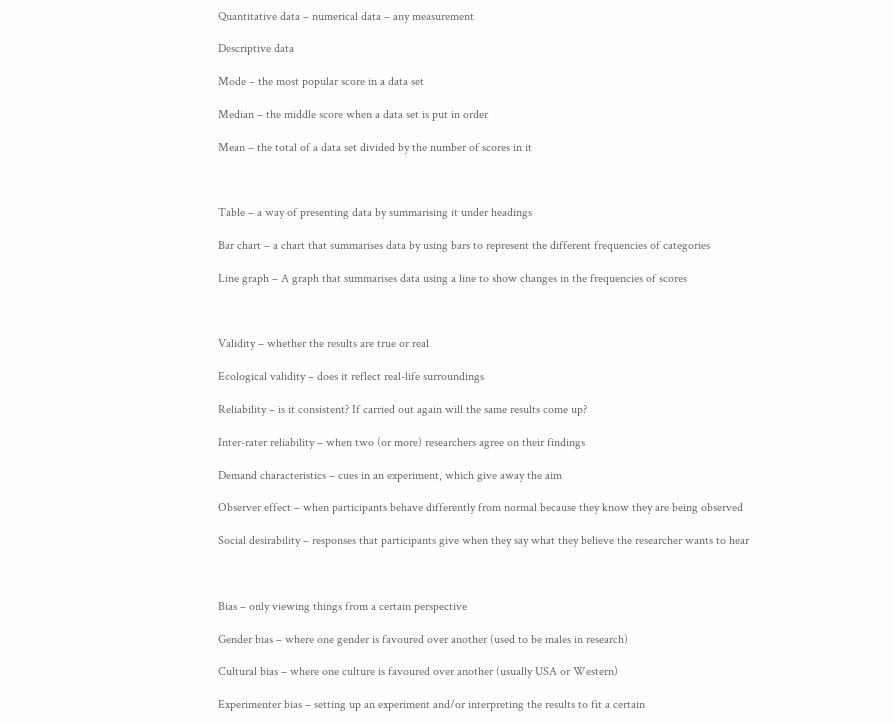Quantitative data – numerical data – any measurement

Descriptive data

Mode – the most popular score in a data set

Median – the middle score when a data set is put in order

Mean – the total of a data set divided by the number of scores in it



Table – a way of presenting data by summarising it under headings

Bar chart – a chart that summarises data by using bars to represent the different frequencies of categories

Line graph – A graph that summarises data using a line to show changes in the frequencies of scores



Validity – whether the results are true or real

Ecological validity – does it reflect real-life surroundings

Reliability – is it consistent? If carried out again will the same results come up?

Inter-rater reliability – when two (or more) researchers agree on their findings

Demand characteristics – cues in an experiment, which give away the aim

Observer effect – when participants behave differently from normal because they know they are being observed

Social desirability – responses that participants give when they say what they believe the researcher wants to hear



Bias – only viewing things from a certain perspective

Gender bias – where one gender is favoured over another (used to be males in research)

Cultural bias – where one culture is favoured over another (usually USA or Western)

Experimenter bias – setting up an experiment and/or interpreting the results to fit a certain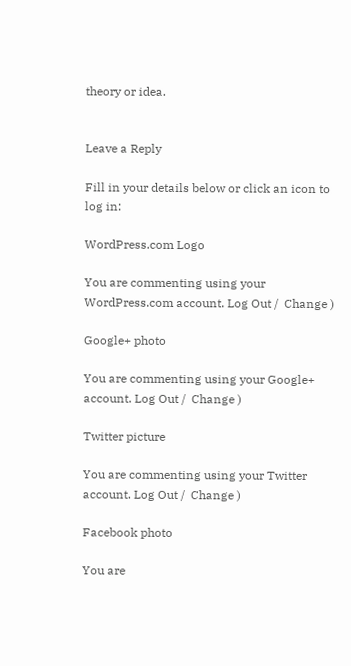theory or idea.


Leave a Reply

Fill in your details below or click an icon to log in:

WordPress.com Logo

You are commenting using your WordPress.com account. Log Out /  Change )

Google+ photo

You are commenting using your Google+ account. Log Out /  Change )

Twitter picture

You are commenting using your Twitter account. Log Out /  Change )

Facebook photo

You are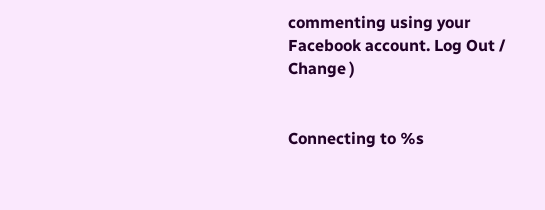commenting using your Facebook account. Log Out /  Change )


Connecting to %s